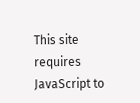This site requires JavaScript to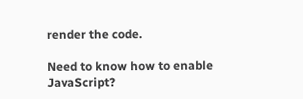render the code.

Need to know how to enable JavaScript?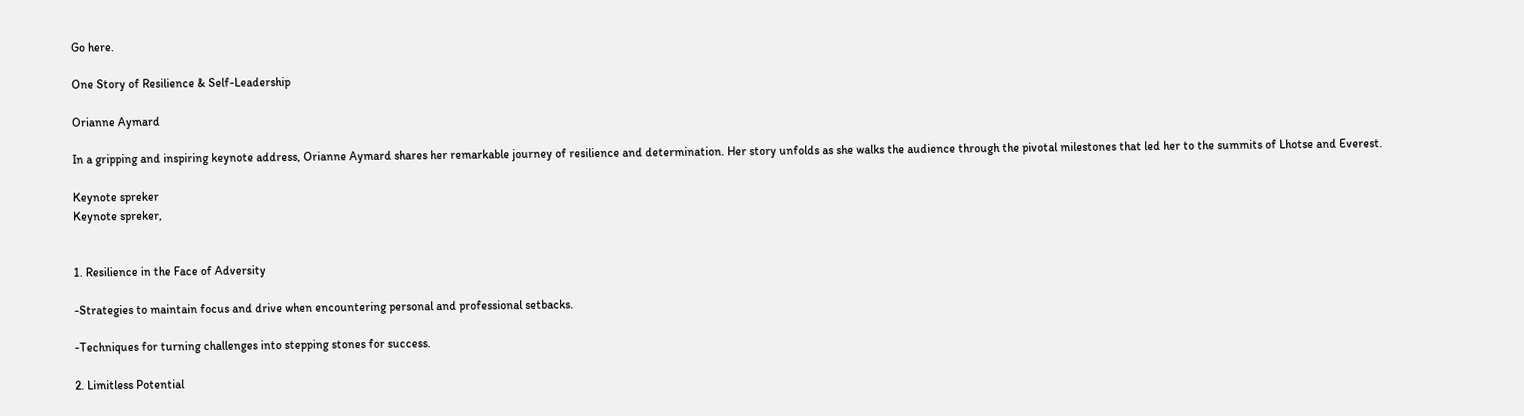Go here.

One Story of Resilience & Self-Leadership

Orianne Aymard

In a gripping and inspiring keynote address, Orianne Aymard shares her remarkable journey of resilience and determination. Her story unfolds as she walks the audience through the pivotal milestones that led her to the summits of Lhotse and Everest.

Keynote spreker
Keynote spreker,


1. Resilience in the Face of Adversity

-Strategies to maintain focus and drive when encountering personal and professional setbacks.

-Techniques for turning challenges into stepping stones for success.

2. Limitless Potential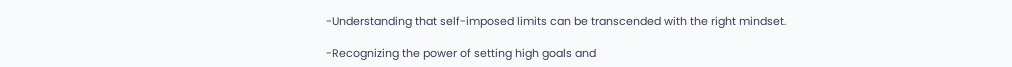-Understanding that self-imposed limits can be transcended with the right mindset.

-Recognizing the power of setting high goals and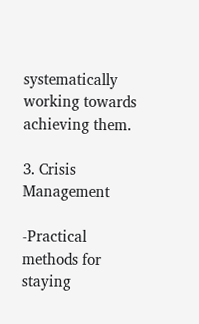systematically working towards achieving them.

3. Crisis Management

-Practical methods for staying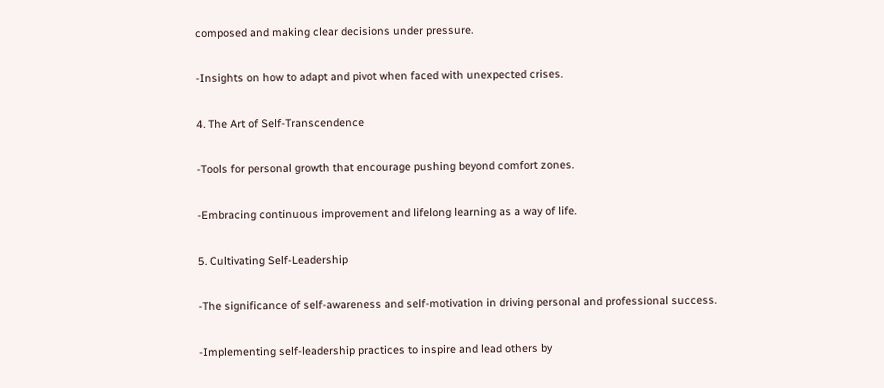composed and making clear decisions under pressure.

-Insights on how to adapt and pivot when faced with unexpected crises.

4. The Art of Self-Transcendence

-Tools for personal growth that encourage pushing beyond comfort zones.

-Embracing continuous improvement and lifelong learning as a way of life.

5. Cultivating Self-Leadership

-The significance of self-awareness and self-motivation in driving personal and professional success.

-Implementing self-leadership practices to inspire and lead others by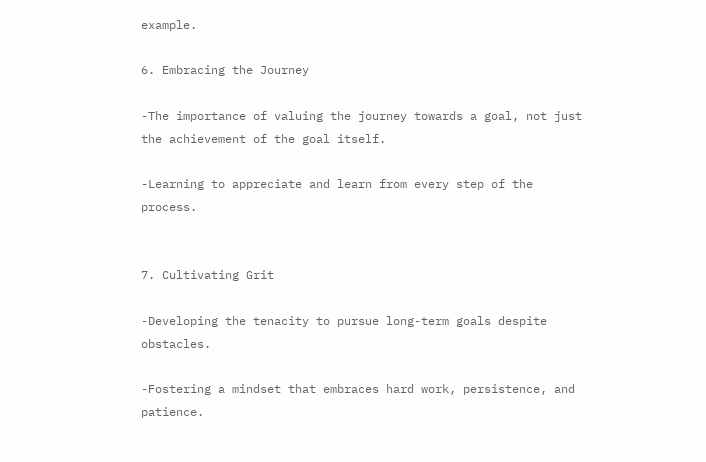example.

6. Embracing the Journey

-The importance of valuing the journey towards a goal, not just the achievement of the goal itself.

-Learning to appreciate and learn from every step of the process.


7. Cultivating Grit

-Developing the tenacity to pursue long-term goals despite obstacles.

-Fostering a mindset that embraces hard work, persistence, and patience.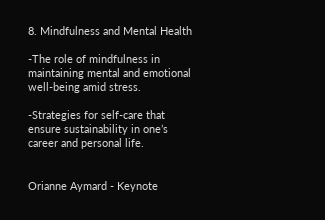8. Mindfulness and Mental Health

-The role of mindfulness in maintaining mental and emotional well-being amid stress.

-Strategies for self-care that ensure sustainability in one’s career and personal life.


Orianne Aymard - Keynote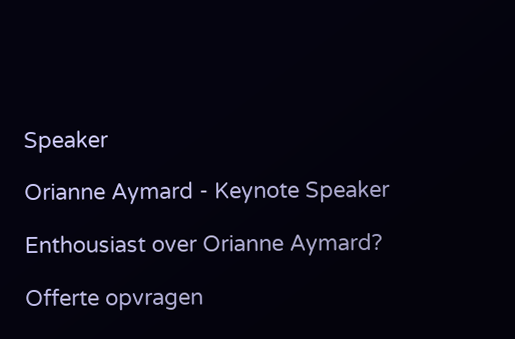Speaker

Orianne Aymard - Keynote Speaker

Enthousiast over Orianne Aymard?

Offerte opvragen